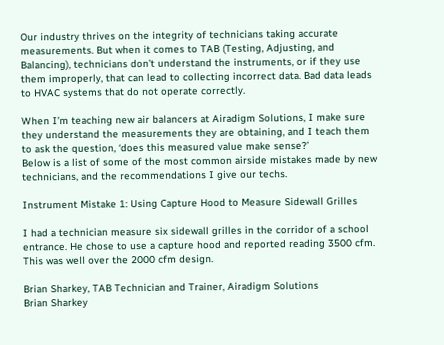Our industry thrives on the integrity of technicians taking accurate measurements. But when it comes to TAB (Testing, Adjusting, and Balancing), technicians don’t understand the instruments, or if they use them improperly, that can lead to collecting incorrect data. Bad data leads to HVAC systems that do not operate correctly.

When I’m teaching new air balancers at Airadigm Solutions, I make sure they understand the measurements they are obtaining, and I teach them to ask the question, ‘does this measured value make sense?’
Below is a list of some of the most common airside mistakes made by new technicians, and the recommendations I give our techs.

Instrument Mistake 1: Using Capture Hood to Measure Sidewall Grilles

I had a technician measure six sidewall grilles in the corridor of a school entrance. He chose to use a capture hood and reported reading 3500 cfm. This was well over the 2000 cfm design.

Brian Sharkey, TAB Technician and Trainer, Airadigm Solutions
Brian Sharkey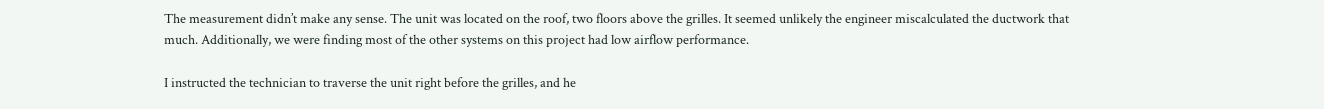The measurement didn’t make any sense. The unit was located on the roof, two floors above the grilles. It seemed unlikely the engineer miscalculated the ductwork that much. Additionally, we were finding most of the other systems on this project had low airflow performance.

I instructed the technician to traverse the unit right before the grilles, and he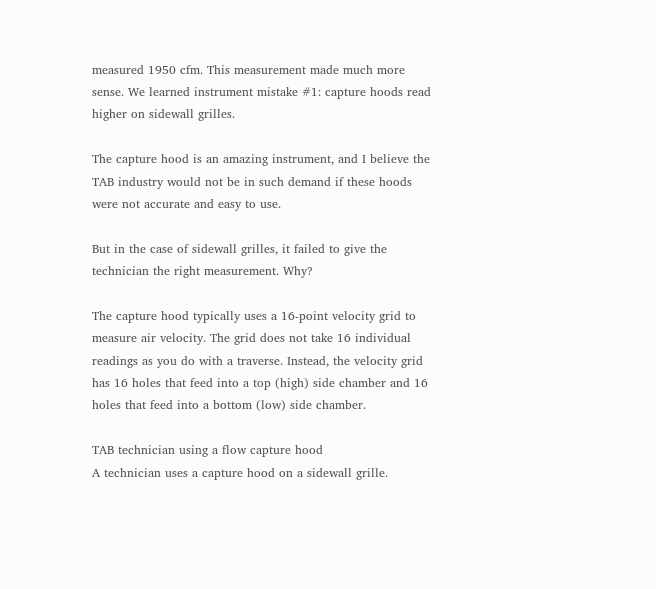measured 1950 cfm. This measurement made much more sense. We learned instrument mistake #1: capture hoods read higher on sidewall grilles.

The capture hood is an amazing instrument, and I believe the TAB industry would not be in such demand if these hoods were not accurate and easy to use.

But in the case of sidewall grilles, it failed to give the technician the right measurement. Why?

The capture hood typically uses a 16-point velocity grid to measure air velocity. The grid does not take 16 individual readings as you do with a traverse. Instead, the velocity grid has 16 holes that feed into a top (high) side chamber and 16 holes that feed into a bottom (low) side chamber.

TAB technician using a flow capture hood
A technician uses a capture hood on a sidewall grille.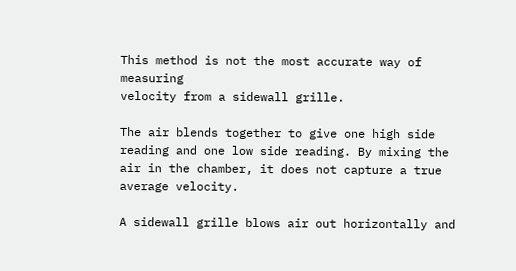This method is not the most accurate way of measuring
velocity from a sidewall grille.

The air blends together to give one high side reading and one low side reading. By mixing the air in the chamber, it does not capture a true average velocity.

A sidewall grille blows air out horizontally and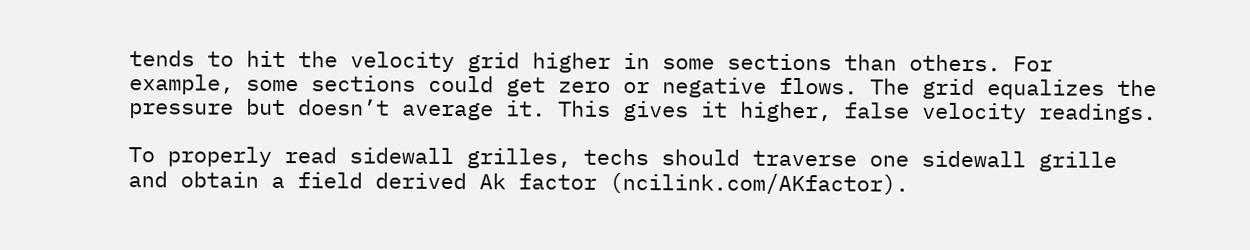tends to hit the velocity grid higher in some sections than others. For example, some sections could get zero or negative flows. The grid equalizes the pressure but doesn’t average it. This gives it higher, false velocity readings.

To properly read sidewall grilles, techs should traverse one sidewall grille and obtain a field derived Ak factor (ncilink.com/AKfactor).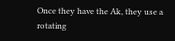Once they have the Ak, they use a rotating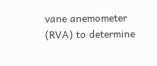vane anemometer (RVA) to determine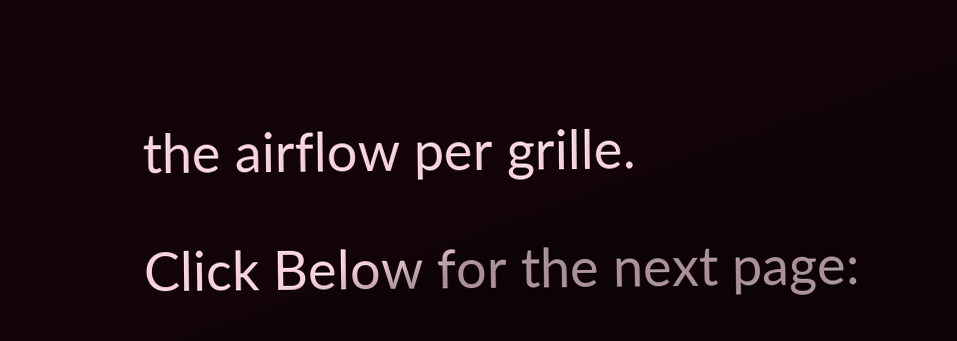the airflow per grille.

Click Below for the next page: